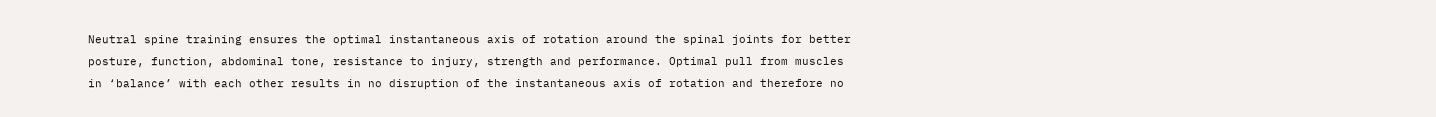Neutral spine training ensures the optimal instantaneous axis of rotation around the spinal joints for better posture, function, abdominal tone, resistance to injury, strength and performance. Optimal pull from muscles in ‘balance’ with each other results in no disruption of the instantaneous axis of rotation and therefore no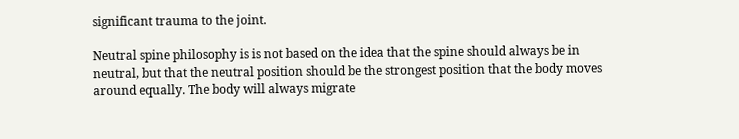significant trauma to the joint.

Neutral spine philosophy is is not based on the idea that the spine should always be in neutral, but that the neutral position should be the strongest position that the body moves around equally. The body will always migrate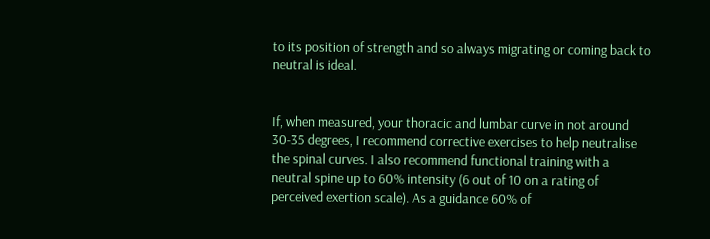to its position of strength and so always migrating or coming back to neutral is ideal.


If, when measured, your thoracic and lumbar curve in not around 30-35 degrees, I recommend corrective exercises to help neutralise the spinal curves. I also recommend functional training with a neutral spine up to 60% intensity (6 out of 10 on a rating of perceived exertion scale). As a guidance 60% of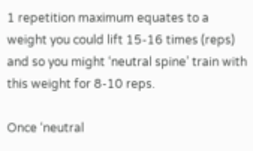1 repetition maximum equates to a weight you could lift 15-16 times (reps) and so you might ‘neutral spine’ train with this weight for 8-10 reps.

Once ‘neutral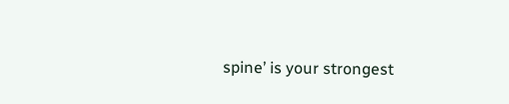spine’ is your strongest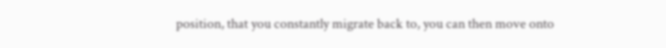position, that you constantly migrate back to, you can then move onto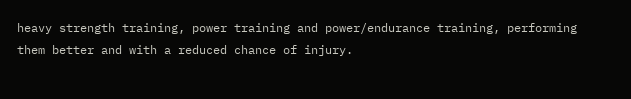heavy strength training, power training and power/endurance training, performing them better and with a reduced chance of injury.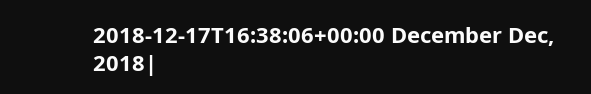2018-12-17T16:38:06+00:00 December Dec, 2018|